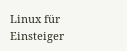Linux für Einsteiger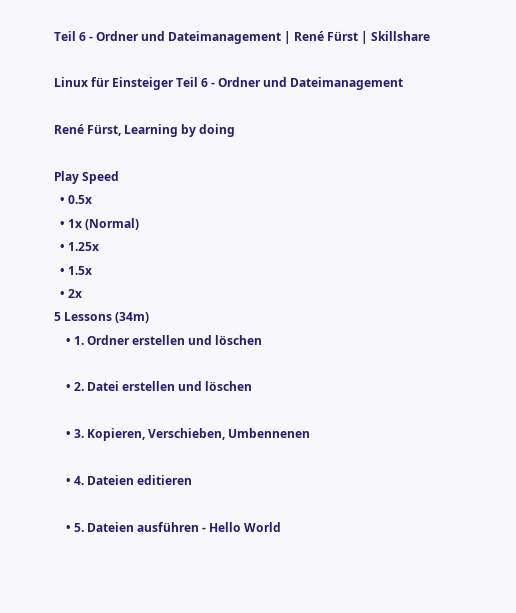Teil 6 - Ordner und Dateimanagement | René Fürst | Skillshare

Linux für Einsteiger Teil 6 - Ordner und Dateimanagement

René Fürst, Learning by doing

Play Speed
  • 0.5x
  • 1x (Normal)
  • 1.25x
  • 1.5x
  • 2x
5 Lessons (34m)
    • 1. Ordner erstellen und löschen

    • 2. Datei erstellen und löschen

    • 3. Kopieren, Verschieben, Umbennenen

    • 4. Dateien editieren

    • 5. Dateien ausführen - Hello World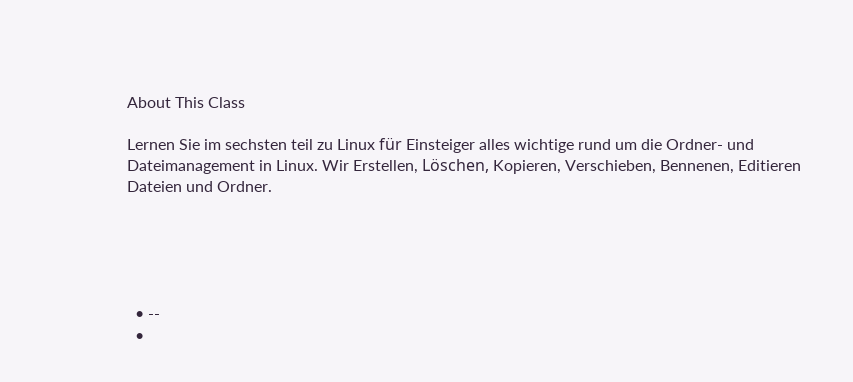About This Class

Lernen Sie im sechsten teil zu Linux für Einsteiger alles wichtige rund um die Ordner- und Dateimanagement in Linux. Wir Erstellen, Löschen, Kopieren, Verschieben, Bennenen, Editieren Dateien und Ordner.





  • --
  •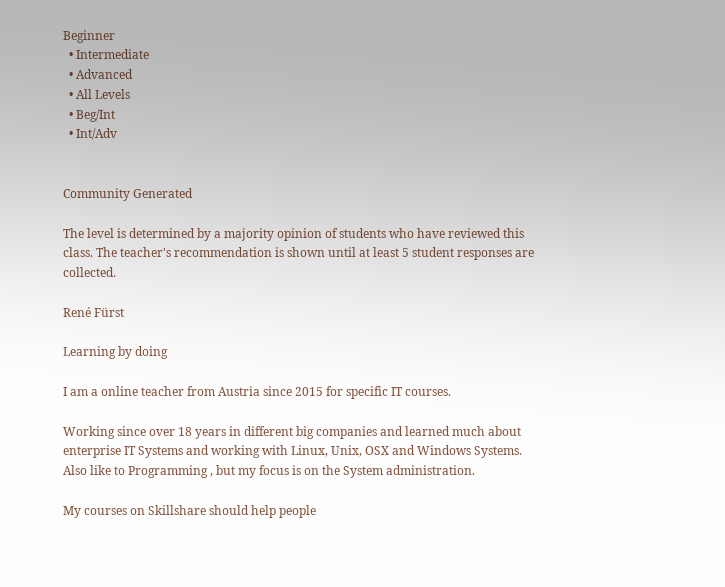Beginner
  • Intermediate
  • Advanced
  • All Levels
  • Beg/Int
  • Int/Adv


Community Generated

The level is determined by a majority opinion of students who have reviewed this class. The teacher's recommendation is shown until at least 5 student responses are collected.

René Fürst

Learning by doing

I am a online teacher from Austria since 2015 for specific IT courses.

Working since over 18 years in different big companies and learned much about enterprise IT Systems and working with Linux, Unix, OSX and Windows Systems. Also like to Programming , but my focus is on the System administration.

My courses on Skillshare should help people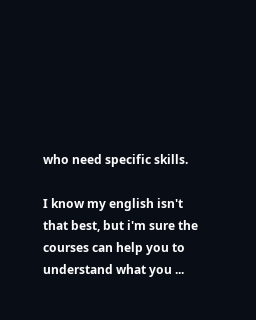who need specific skills.

I know my english isn't that best, but i'm sure the courses can help you to understand what you ...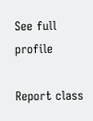See full profile

Report class